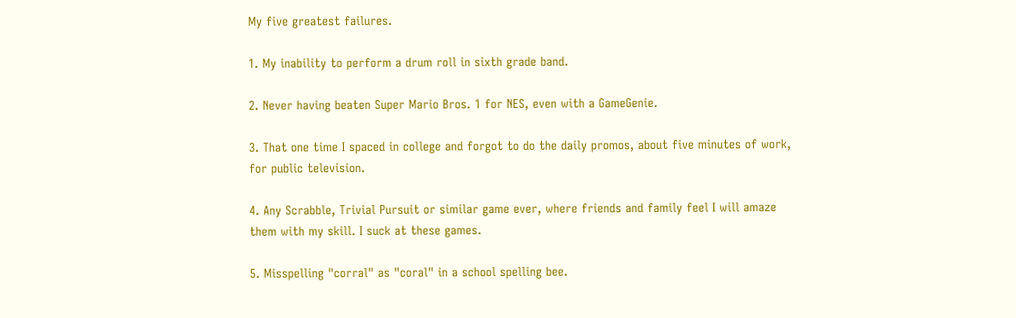My five greatest failures.

1. My inability to perform a drum roll in sixth grade band.

2. Never having beaten Super Mario Bros. 1 for NES, even with a GameGenie.

3. That one time I spaced in college and forgot to do the daily promos, about five minutes of work, for public television.

4. Any Scrabble, Trivial Pursuit or similar game ever, where friends and family feel I will amaze them with my skill. I suck at these games.

5. Misspelling "corral" as "coral" in a school spelling bee.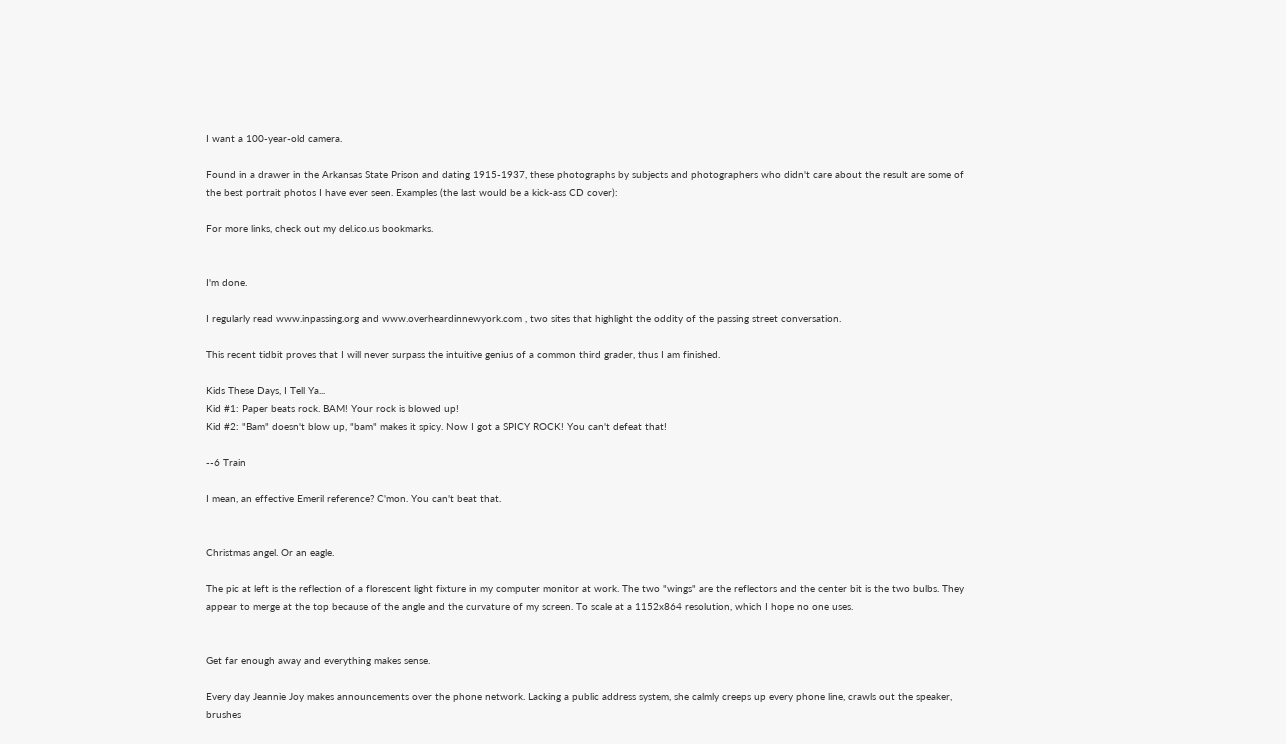I want a 100-year-old camera.

Found in a drawer in the Arkansas State Prison and dating 1915-1937, these photographs by subjects and photographers who didn't care about the result are some of the best portrait photos I have ever seen. Examples (the last would be a kick-ass CD cover):

For more links, check out my del.ico.us bookmarks.


I'm done.

I regularly read www.inpassing.org and www.overheardinnewyork.com , two sites that highlight the oddity of the passing street conversation.

This recent tidbit proves that I will never surpass the intuitive genius of a common third grader, thus I am finished.

Kids These Days, I Tell Ya...
Kid #1: Paper beats rock. BAM! Your rock is blowed up!
Kid #2: "Bam" doesn't blow up, "bam" makes it spicy. Now I got a SPICY ROCK! You can't defeat that!

--6 Train

I mean, an effective Emeril reference? C'mon. You can't beat that.


Christmas angel. Or an eagle.

The pic at left is the reflection of a florescent light fixture in my computer monitor at work. The two "wings" are the reflectors and the center bit is the two bulbs. They appear to merge at the top because of the angle and the curvature of my screen. To scale at a 1152x864 resolution, which I hope no one uses.


Get far enough away and everything makes sense.

Every day Jeannie Joy makes announcements over the phone network. Lacking a public address system, she calmly creeps up every phone line, crawls out the speaker, brushes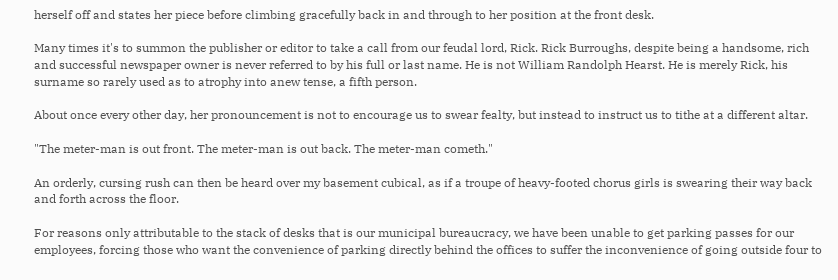herself off and states her piece before climbing gracefully back in and through to her position at the front desk.

Many times it's to summon the publisher or editor to take a call from our feudal lord, Rick. Rick Burroughs, despite being a handsome, rich and successful newspaper owner is never referred to by his full or last name. He is not William Randolph Hearst. He is merely Rick, his surname so rarely used as to atrophy into anew tense, a fifth person.

About once every other day, her pronouncement is not to encourage us to swear fealty, but instead to instruct us to tithe at a different altar.

"The meter-man is out front. The meter-man is out back. The meter-man cometh."

An orderly, cursing rush can then be heard over my basement cubical, as if a troupe of heavy-footed chorus girls is swearing their way back and forth across the floor.

For reasons only attributable to the stack of desks that is our municipal bureaucracy, we have been unable to get parking passes for our employees, forcing those who want the convenience of parking directly behind the offices to suffer the inconvenience of going outside four to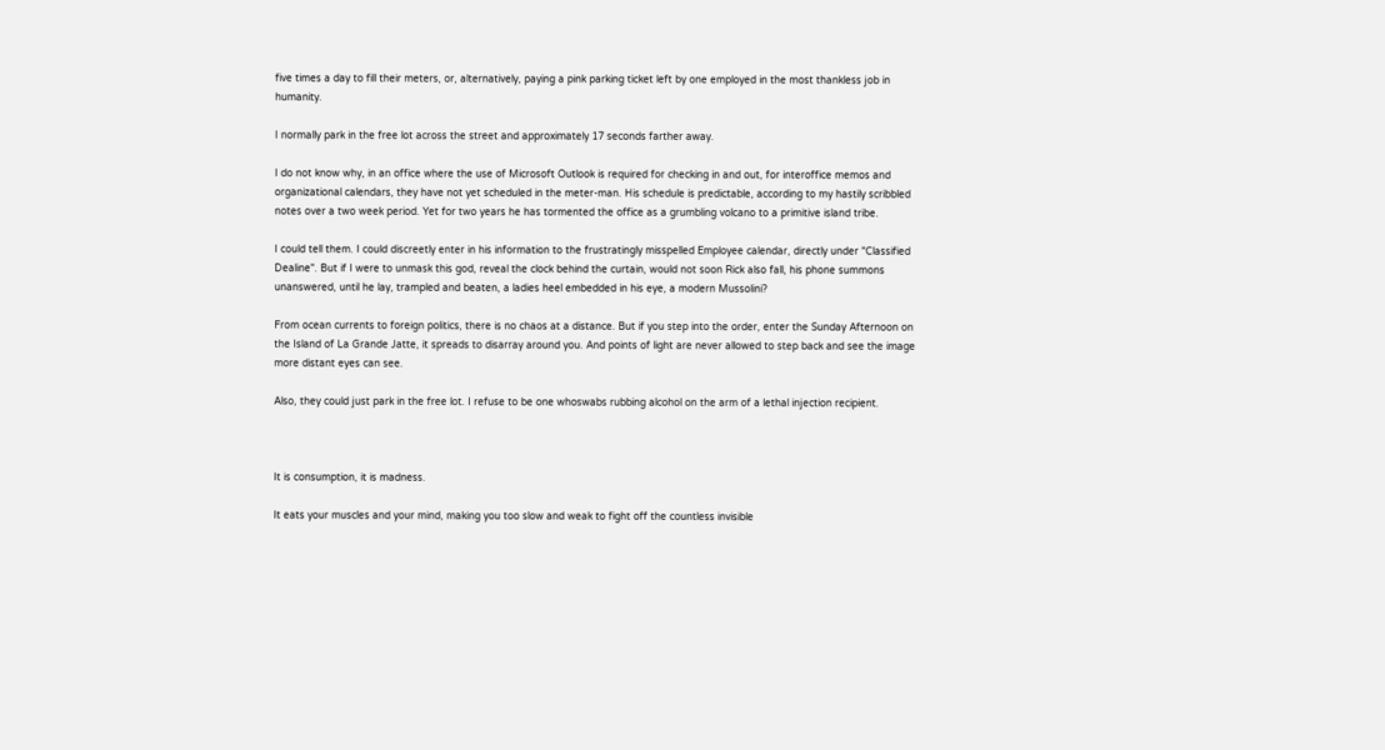five times a day to fill their meters, or, alternatively, paying a pink parking ticket left by one employed in the most thankless job in humanity.

I normally park in the free lot across the street and approximately 17 seconds farther away.

I do not know why, in an office where the use of Microsoft Outlook is required for checking in and out, for interoffice memos and organizational calendars, they have not yet scheduled in the meter-man. His schedule is predictable, according to my hastily scribbled notes over a two week period. Yet for two years he has tormented the office as a grumbling volcano to a primitive island tribe.

I could tell them. I could discreetly enter in his information to the frustratingly misspelled Employee calendar, directly under "Classified Dealine". But if I were to unmask this god, reveal the clock behind the curtain, would not soon Rick also fall, his phone summons unanswered, until he lay, trampled and beaten, a ladies heel embedded in his eye, a modern Mussolini?

From ocean currents to foreign politics, there is no chaos at a distance. But if you step into the order, enter the Sunday Afternoon on the Island of La Grande Jatte, it spreads to disarray around you. And points of light are never allowed to step back and see the image more distant eyes can see.

Also, they could just park in the free lot. I refuse to be one whoswabs rubbing alcohol on the arm of a lethal injection recipient.



It is consumption, it is madness.

It eats your muscles and your mind, making you too slow and weak to fight off the countless invisible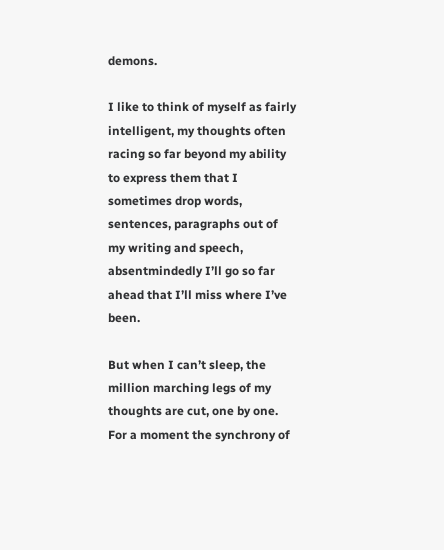demons.

I like to think of myself as fairly intelligent, my thoughts often racing so far beyond my ability to express them that I sometimes drop words, sentences, paragraphs out of my writing and speech, absentmindedly I’ll go so far ahead that I’ll miss where I’ve been.

But when I can’t sleep, the million marching legs of my thoughts are cut, one by one. For a moment the synchrony of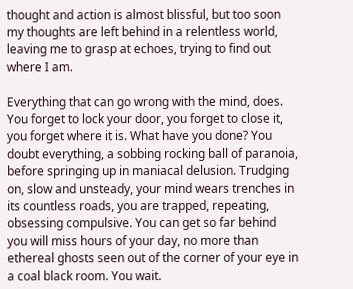thought and action is almost blissful, but too soon my thoughts are left behind in a relentless world, leaving me to grasp at echoes, trying to find out where I am.

Everything that can go wrong with the mind, does. You forget to lock your door, you forget to close it, you forget where it is. What have you done? You doubt everything, a sobbing rocking ball of paranoia, before springing up in maniacal delusion. Trudging on, slow and unsteady, your mind wears trenches in its countless roads, you are trapped, repeating, obsessing compulsive. You can get so far behind you will miss hours of your day, no more than ethereal ghosts seen out of the corner of your eye in a coal black room. You wait.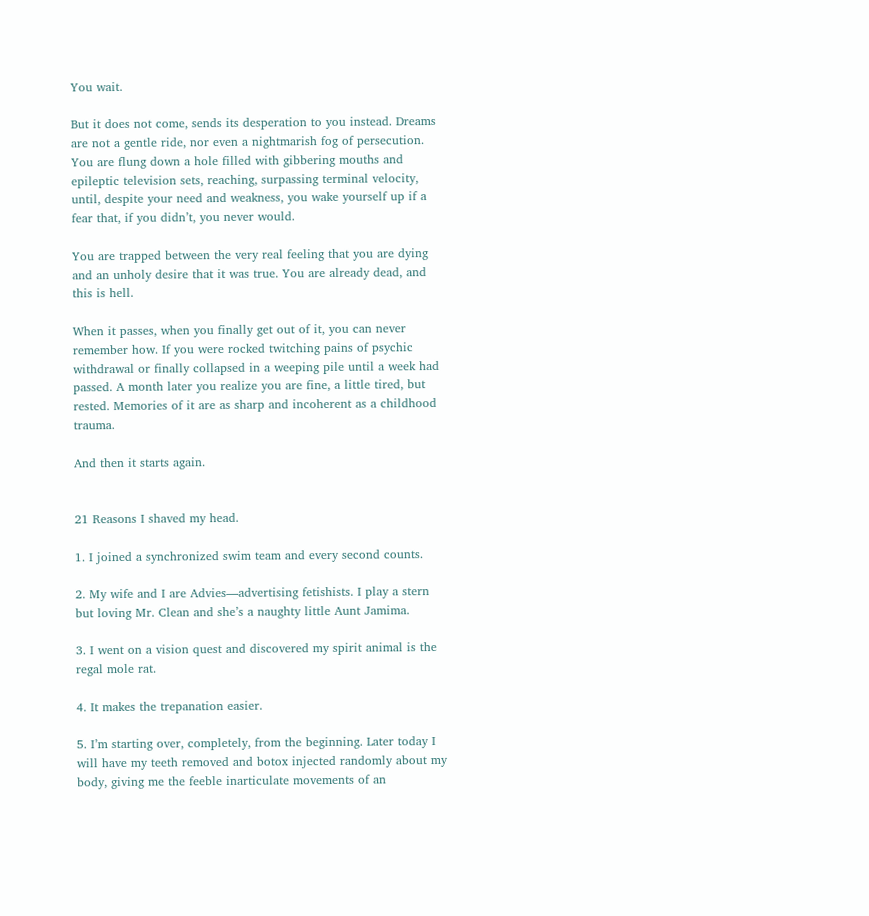You wait.

But it does not come, sends its desperation to you instead. Dreams are not a gentle ride, nor even a nightmarish fog of persecution. You are flung down a hole filled with gibbering mouths and epileptic television sets, reaching, surpassing terminal velocity, until, despite your need and weakness, you wake yourself up if a fear that, if you didn’t, you never would.

You are trapped between the very real feeling that you are dying and an unholy desire that it was true. You are already dead, and this is hell.

When it passes, when you finally get out of it, you can never remember how. If you were rocked twitching pains of psychic withdrawal or finally collapsed in a weeping pile until a week had passed. A month later you realize you are fine, a little tired, but rested. Memories of it are as sharp and incoherent as a childhood trauma.

And then it starts again.


21 Reasons I shaved my head.

1. I joined a synchronized swim team and every second counts.

2. My wife and I are Advies—advertising fetishists. I play a stern but loving Mr. Clean and she’s a naughty little Aunt Jamima.

3. I went on a vision quest and discovered my spirit animal is the regal mole rat.

4. It makes the trepanation easier.

5. I’m starting over, completely, from the beginning. Later today I will have my teeth removed and botox injected randomly about my body, giving me the feeble inarticulate movements of an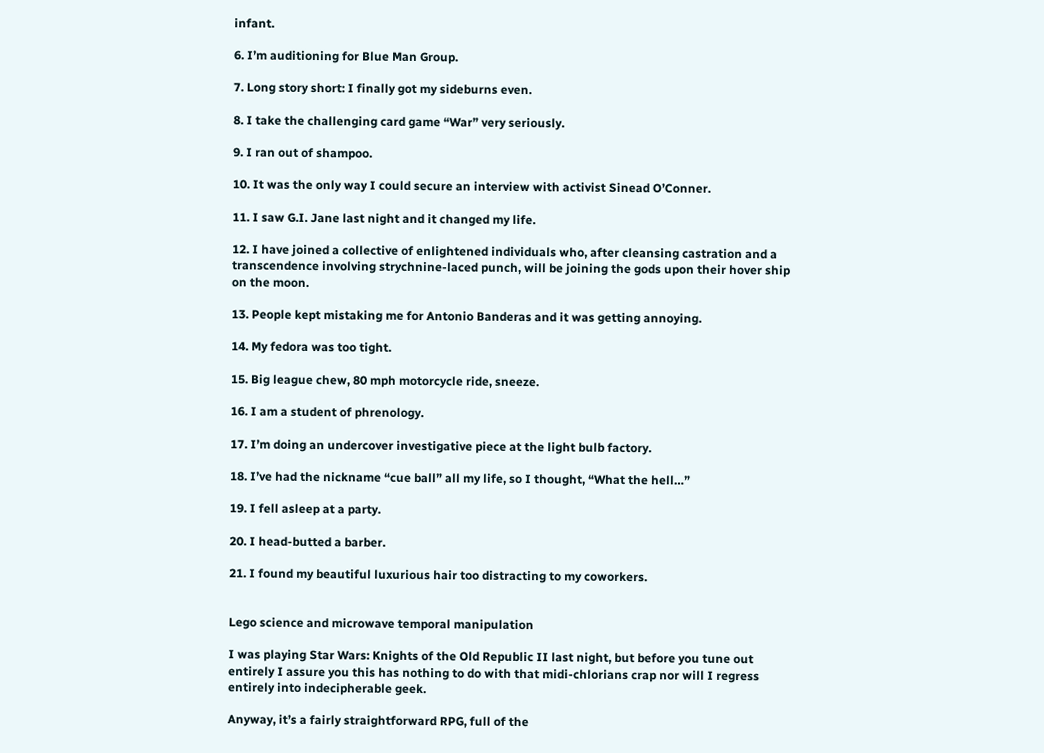infant.

6. I’m auditioning for Blue Man Group.

7. Long story short: I finally got my sideburns even.

8. I take the challenging card game “War” very seriously.

9. I ran out of shampoo.

10. It was the only way I could secure an interview with activist Sinead O’Conner.

11. I saw G.I. Jane last night and it changed my life.

12. I have joined a collective of enlightened individuals who, after cleansing castration and a transcendence involving strychnine-laced punch, will be joining the gods upon their hover ship on the moon.

13. People kept mistaking me for Antonio Banderas and it was getting annoying.

14. My fedora was too tight.

15. Big league chew, 80 mph motorcycle ride, sneeze.

16. I am a student of phrenology.

17. I’m doing an undercover investigative piece at the light bulb factory.

18. I’ve had the nickname “cue ball” all my life, so I thought, “What the hell…”

19. I fell asleep at a party.

20. I head-butted a barber.

21. I found my beautiful luxurious hair too distracting to my coworkers.


Lego science and microwave temporal manipulation

I was playing Star Wars: Knights of the Old Republic II last night, but before you tune out entirely I assure you this has nothing to do with that midi-chlorians crap nor will I regress entirely into indecipherable geek.

Anyway, it’s a fairly straightforward RPG, full of the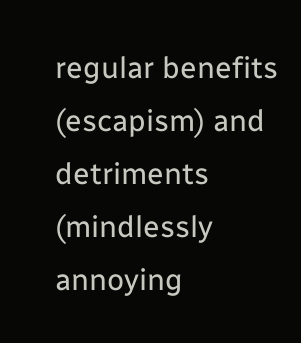regular benefits (escapism) and detriments (mindlessly annoying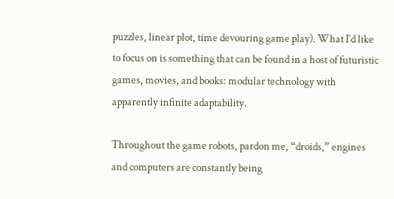puzzles, linear plot, time devouring game play). What I’d like to focus on is something that can be found in a host of futuristic games, movies, and books: modular technology with apparently infinite adaptability.

Throughout the game robots, pardon me, “droids,” engines and computers are constantly being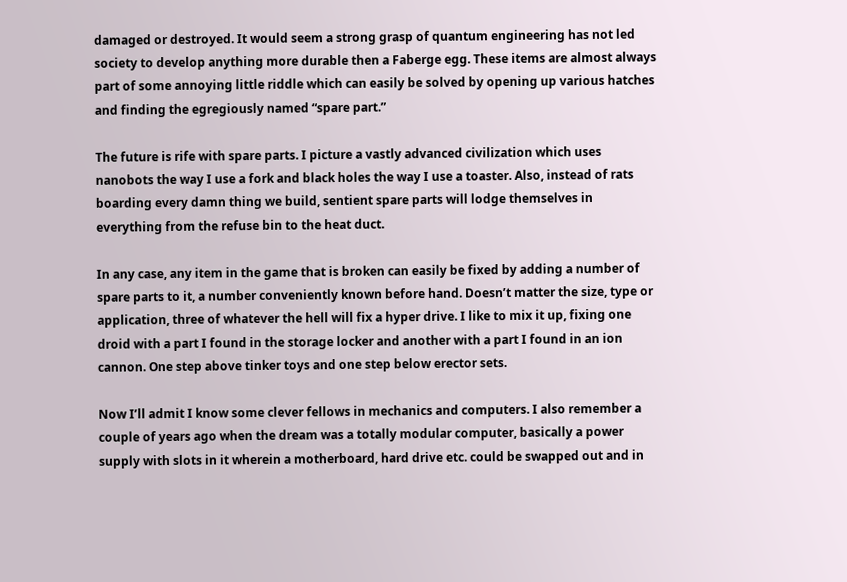damaged or destroyed. It would seem a strong grasp of quantum engineering has not led society to develop anything more durable then a Faberge egg. These items are almost always part of some annoying little riddle which can easily be solved by opening up various hatches and finding the egregiously named “spare part.”

The future is rife with spare parts. I picture a vastly advanced civilization which uses nanobots the way I use a fork and black holes the way I use a toaster. Also, instead of rats boarding every damn thing we build, sentient spare parts will lodge themselves in everything from the refuse bin to the heat duct.

In any case, any item in the game that is broken can easily be fixed by adding a number of spare parts to it, a number conveniently known before hand. Doesn’t matter the size, type or application, three of whatever the hell will fix a hyper drive. I like to mix it up, fixing one droid with a part I found in the storage locker and another with a part I found in an ion cannon. One step above tinker toys and one step below erector sets.

Now I’ll admit I know some clever fellows in mechanics and computers. I also remember a couple of years ago when the dream was a totally modular computer, basically a power supply with slots in it wherein a motherboard, hard drive etc. could be swapped out and in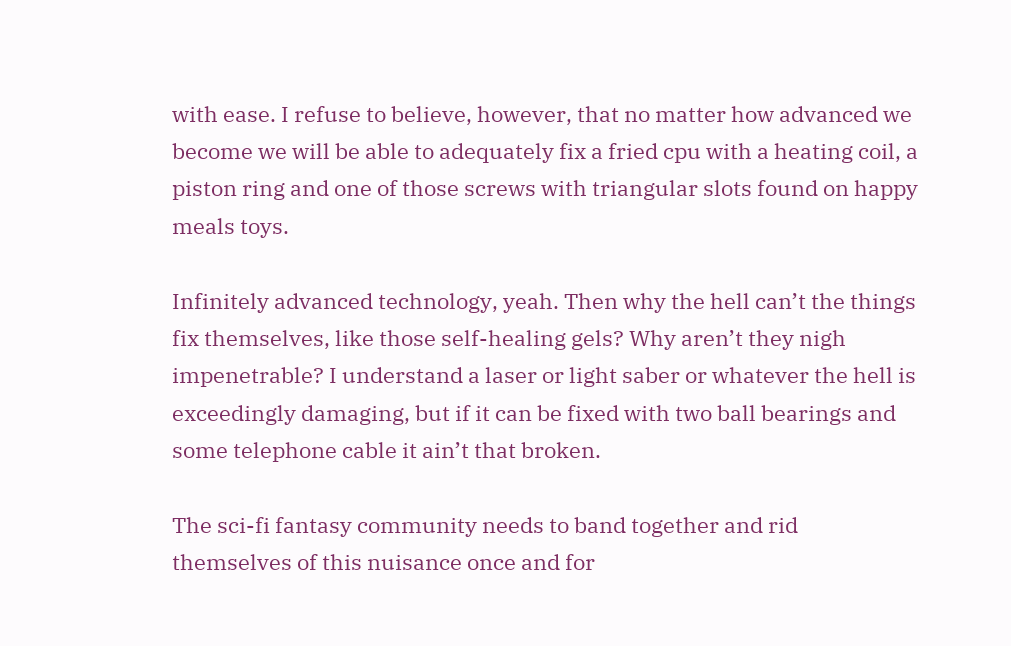with ease. I refuse to believe, however, that no matter how advanced we become we will be able to adequately fix a fried cpu with a heating coil, a piston ring and one of those screws with triangular slots found on happy meals toys.

Infinitely advanced technology, yeah. Then why the hell can’t the things fix themselves, like those self-healing gels? Why aren’t they nigh impenetrable? I understand a laser or light saber or whatever the hell is exceedingly damaging, but if it can be fixed with two ball bearings and some telephone cable it ain’t that broken.

The sci-fi fantasy community needs to band together and rid themselves of this nuisance once and for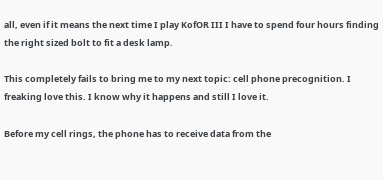all, even if it means the next time I play KofOR III I have to spend four hours finding the right sized bolt to fit a desk lamp.

This completely fails to bring me to my next topic: cell phone precognition. I freaking love this. I know why it happens and still I love it.

Before my cell rings, the phone has to receive data from the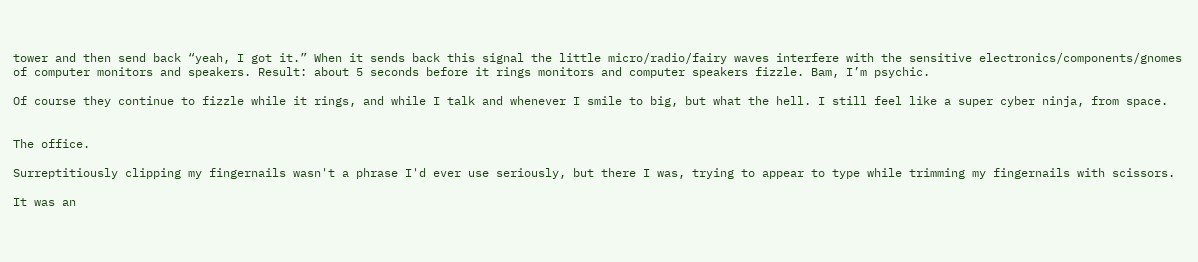tower and then send back “yeah, I got it.” When it sends back this signal the little micro/radio/fairy waves interfere with the sensitive electronics/components/gnomes of computer monitors and speakers. Result: about 5 seconds before it rings monitors and computer speakers fizzle. Bam, I’m psychic.

Of course they continue to fizzle while it rings, and while I talk and whenever I smile to big, but what the hell. I still feel like a super cyber ninja, from space.


The office.

Surreptitiously clipping my fingernails wasn't a phrase I'd ever use seriously, but there I was, trying to appear to type while trimming my fingernails with scissors.

It was an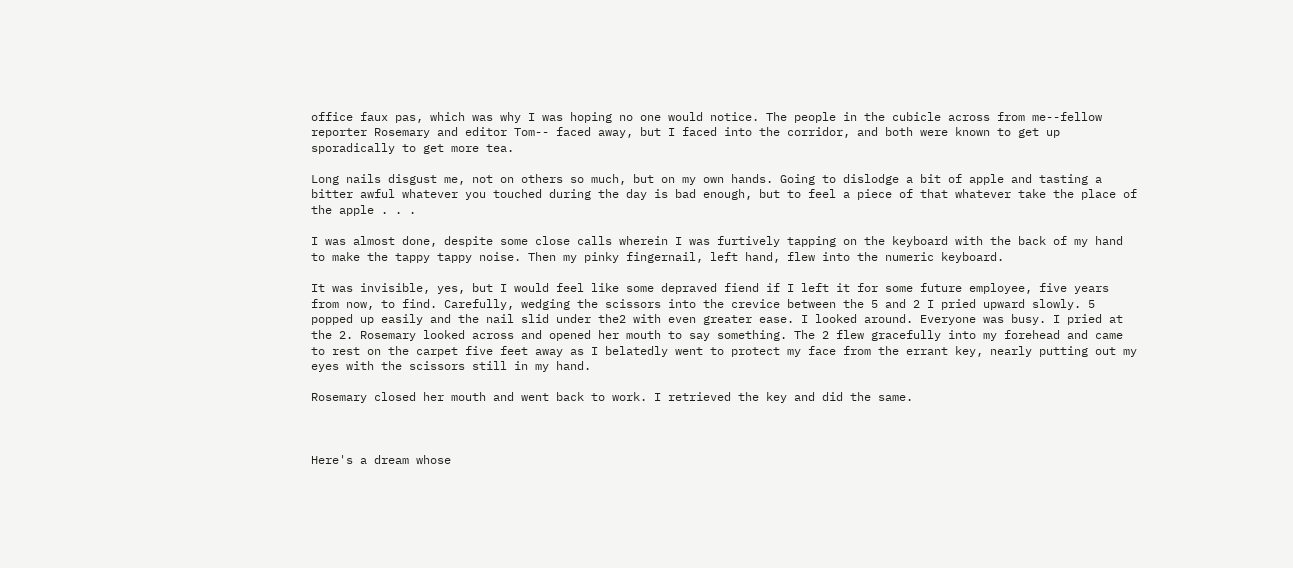office faux pas, which was why I was hoping no one would notice. The people in the cubicle across from me--fellow reporter Rosemary and editor Tom-- faced away, but I faced into the corridor, and both were known to get up sporadically to get more tea.

Long nails disgust me, not on others so much, but on my own hands. Going to dislodge a bit of apple and tasting a bitter awful whatever you touched during the day is bad enough, but to feel a piece of that whatever take the place of the apple . . .

I was almost done, despite some close calls wherein I was furtively tapping on the keyboard with the back of my hand to make the tappy tappy noise. Then my pinky fingernail, left hand, flew into the numeric keyboard.

It was invisible, yes, but I would feel like some depraved fiend if I left it for some future employee, five years from now, to find. Carefully, wedging the scissors into the crevice between the 5 and 2 I pried upward slowly. 5 popped up easily and the nail slid under the2 with even greater ease. I looked around. Everyone was busy. I pried at the 2. Rosemary looked across and opened her mouth to say something. The 2 flew gracefully into my forehead and came to rest on the carpet five feet away as I belatedly went to protect my face from the errant key, nearly putting out my eyes with the scissors still in my hand.

Rosemary closed her mouth and went back to work. I retrieved the key and did the same.



Here's a dream whose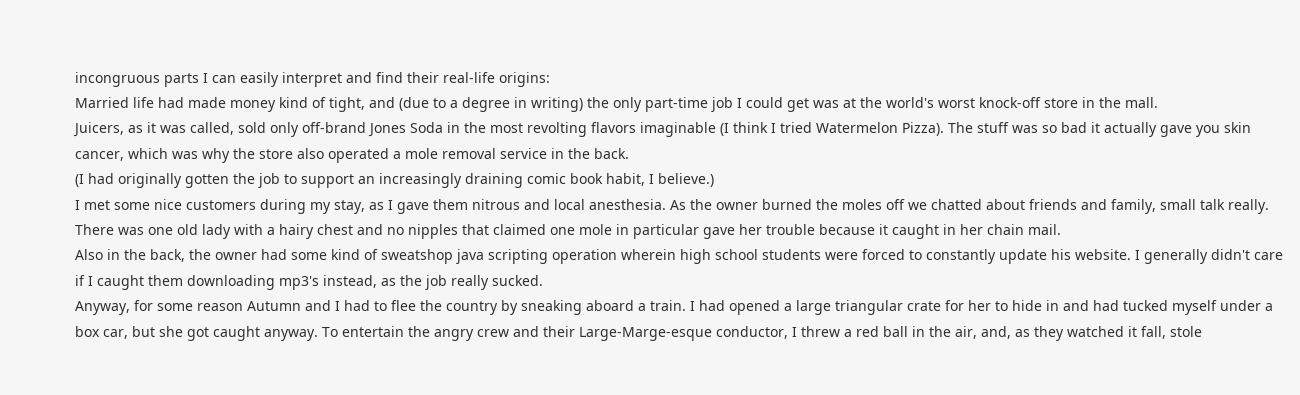incongruous parts I can easily interpret and find their real-life origins:
Married life had made money kind of tight, and (due to a degree in writing) the only part-time job I could get was at the world's worst knock-off store in the mall.
Juicers, as it was called, sold only off-brand Jones Soda in the most revolting flavors imaginable (I think I tried Watermelon Pizza). The stuff was so bad it actually gave you skin cancer, which was why the store also operated a mole removal service in the back.
(I had originally gotten the job to support an increasingly draining comic book habit, I believe.)
I met some nice customers during my stay, as I gave them nitrous and local anesthesia. As the owner burned the moles off we chatted about friends and family, small talk really. There was one old lady with a hairy chest and no nipples that claimed one mole in particular gave her trouble because it caught in her chain mail.
Also in the back, the owner had some kind of sweatshop java scripting operation wherein high school students were forced to constantly update his website. I generally didn't care if I caught them downloading mp3's instead, as the job really sucked.
Anyway, for some reason Autumn and I had to flee the country by sneaking aboard a train. I had opened a large triangular crate for her to hide in and had tucked myself under a box car, but she got caught anyway. To entertain the angry crew and their Large-Marge-esque conductor, I threw a red ball in the air, and, as they watched it fall, stole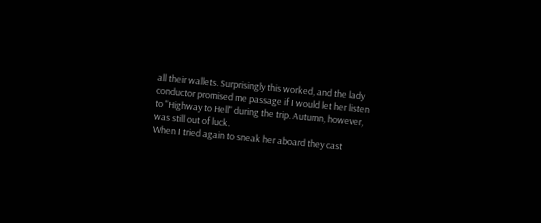all their wallets. Surprisingly this worked, and the lady conductor promised me passage if I would let her listen to "Highway to Hell" during the trip. Autumn, however, was still out of luck.
When I tried again to sneak her aboard they cast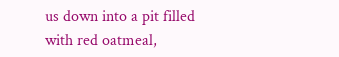us down into a pit filled with red oatmeal,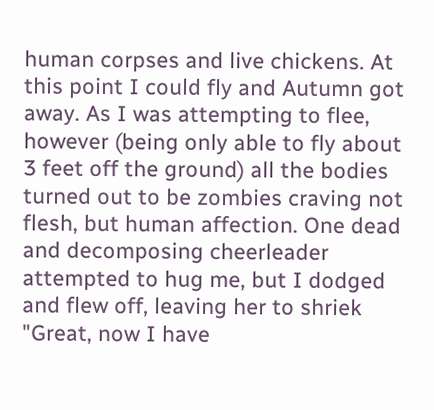human corpses and live chickens. At this point I could fly and Autumn got away. As I was attempting to flee, however (being only able to fly about 3 feet off the ground) all the bodies turned out to be zombies craving not flesh, but human affection. One dead and decomposing cheerleader attempted to hug me, but I dodged and flew off, leaving her to shriek "Great, now I have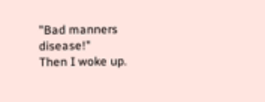"Bad manners disease!"
Then I woke up.